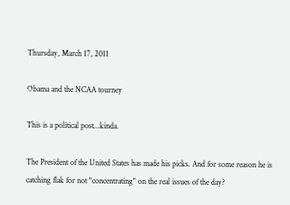Thursday, March 17, 2011

Obama and the NCAA tourney

This is a political post...kinda.

The President of the United States has made his picks. And for some reason he is catching flak for not "concentrating" on the real issues of the day?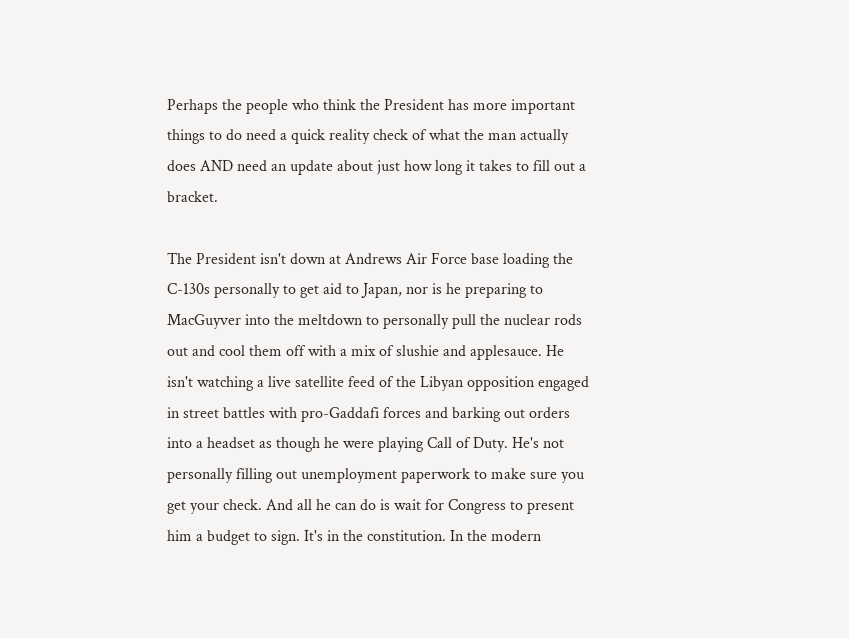Perhaps the people who think the President has more important things to do need a quick reality check of what the man actually does AND need an update about just how long it takes to fill out a bracket.

The President isn't down at Andrews Air Force base loading the C-130s personally to get aid to Japan, nor is he preparing to MacGuyver into the meltdown to personally pull the nuclear rods out and cool them off with a mix of slushie and applesauce. He isn't watching a live satellite feed of the Libyan opposition engaged in street battles with pro-Gaddafi forces and barking out orders into a headset as though he were playing Call of Duty. He's not personally filling out unemployment paperwork to make sure you get your check. And all he can do is wait for Congress to present him a budget to sign. It's in the constitution. In the modern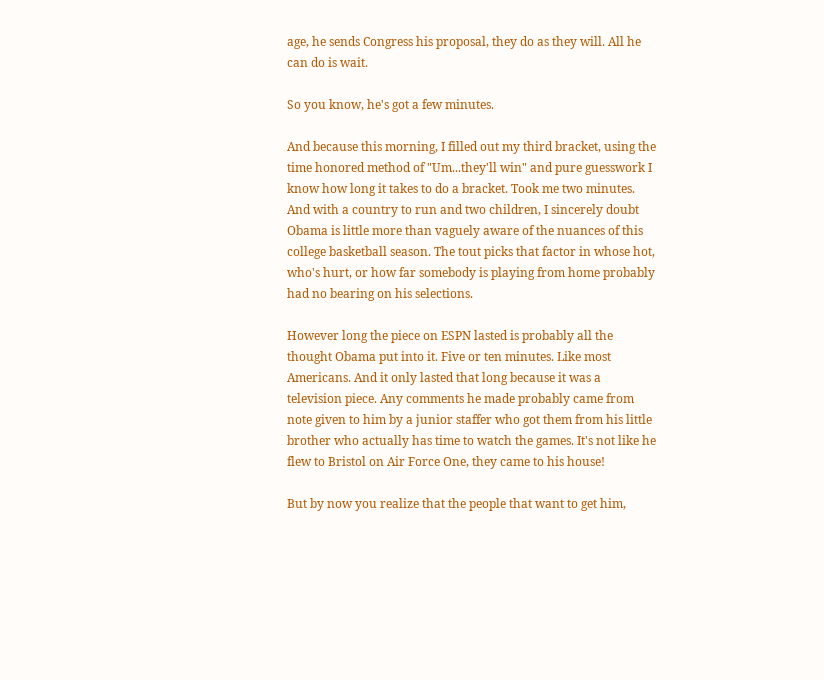age, he sends Congress his proposal, they do as they will. All he can do is wait.

So you know, he's got a few minutes.

And because this morning, I filled out my third bracket, using the time honored method of "Um...they'll win" and pure guesswork I know how long it takes to do a bracket. Took me two minutes. And with a country to run and two children, I sincerely doubt Obama is little more than vaguely aware of the nuances of this college basketball season. The tout picks that factor in whose hot, who's hurt, or how far somebody is playing from home probably had no bearing on his selections.

However long the piece on ESPN lasted is probably all the thought Obama put into it. Five or ten minutes. Like most Americans. And it only lasted that long because it was a television piece. Any comments he made probably came from note given to him by a junior staffer who got them from his little brother who actually has time to watch the games. It's not like he flew to Bristol on Air Force One, they came to his house!

But by now you realize that the people that want to get him,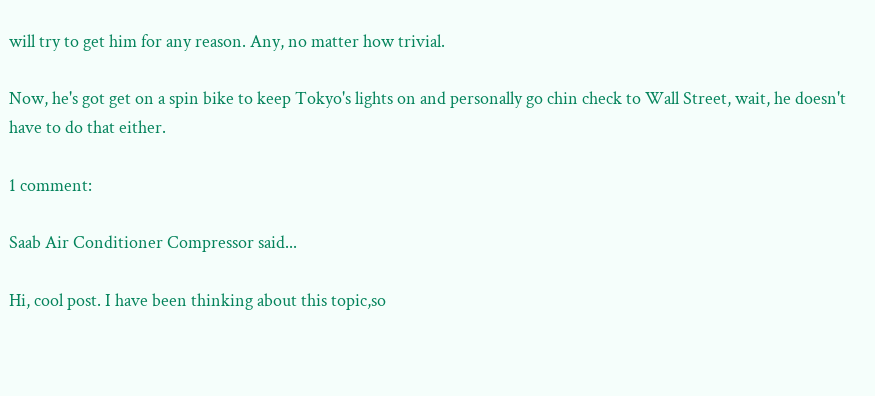will try to get him for any reason. Any, no matter how trivial.

Now, he's got get on a spin bike to keep Tokyo's lights on and personally go chin check to Wall Street, wait, he doesn't have to do that either.

1 comment:

Saab Air Conditioner Compressor said...

Hi, cool post. I have been thinking about this topic,so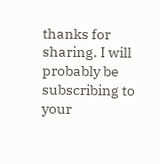thanks for sharing. I will probably be subscribing to your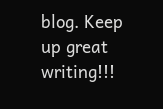blog. Keep up great writing!!!